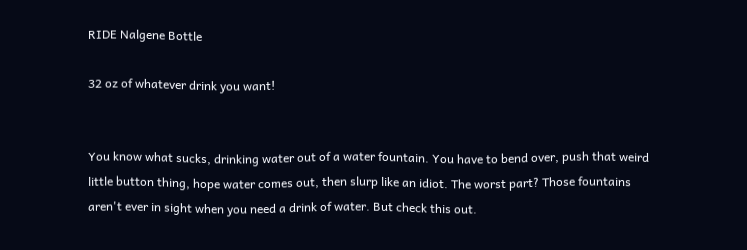RIDE Nalgene Bottle

32 oz of whatever drink you want!


You know what sucks, drinking water out of a water fountain. You have to bend over, push that weird little button thing, hope water comes out, then slurp like an idiot. The worst part? Those fountains aren't ever in sight when you need a drink of water. But check this out.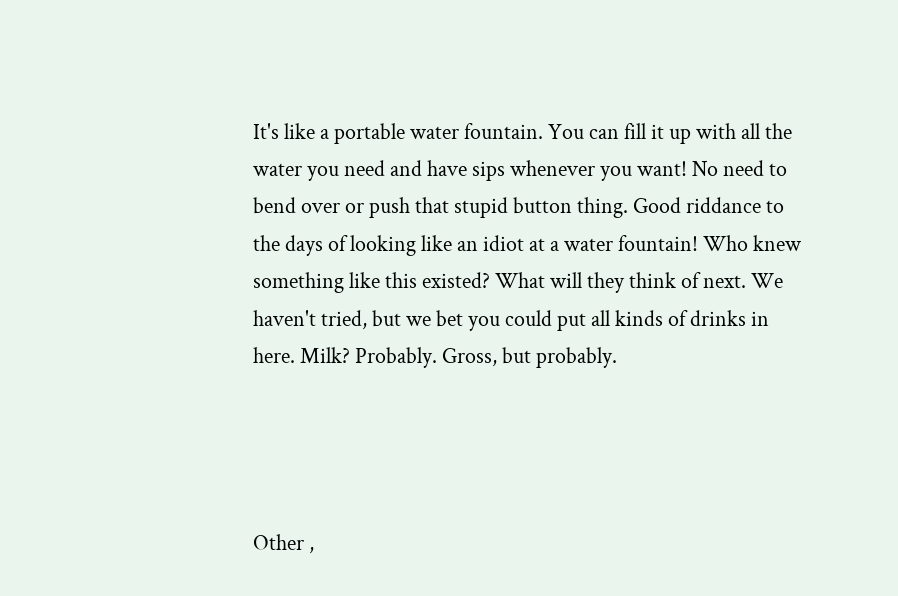It's like a portable water fountain. You can fill it up with all the water you need and have sips whenever you want! No need to bend over or push that stupid button thing. Good riddance to the days of looking like an idiot at a water fountain! Who knew something like this existed? What will they think of next. We haven't tried, but we bet you could put all kinds of drinks in here. Milk? Probably. Gross, but probably.




Other ,